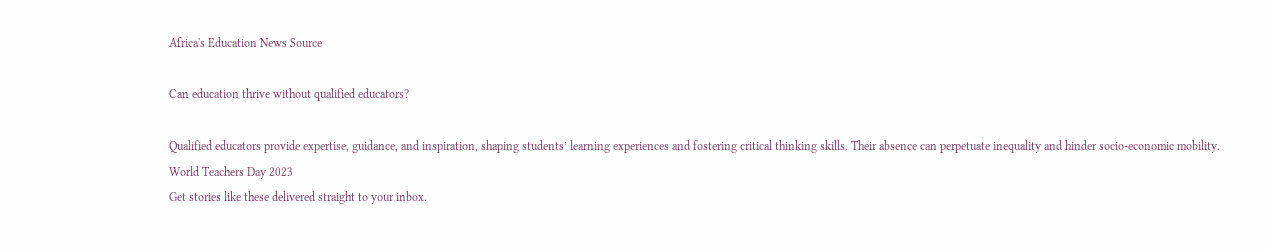Africa's Education News Source

Can education thrive without qualified educators?

Qualified educators provide expertise, guidance, and inspiration, shaping students’ learning experiences and fostering critical thinking skills. Their absence can perpetuate inequality and hinder socio-economic mobility.
World Teachers Day 2023
Get stories like these delivered straight to your inbox.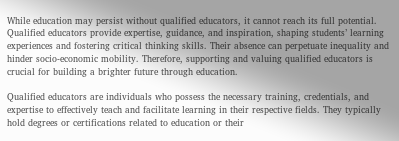While education may persist without qualified educators, it cannot reach its full potential. Qualified educators provide expertise, guidance, and inspiration, shaping students’ learning experiences and fostering critical thinking skills. Their absence can perpetuate inequality and hinder socio-economic mobility. Therefore, supporting and valuing qualified educators is crucial for building a brighter future through education.

Qualified educators are individuals who possess the necessary training, credentials, and expertise to effectively teach and facilitate learning in their respective fields. They typically hold degrees or certifications related to education or their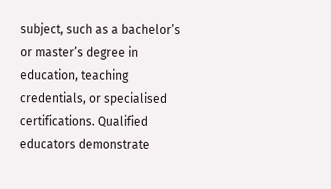subject, such as a bachelor’s or master’s degree in education, teaching credentials, or specialised certifications. Qualified educators demonstrate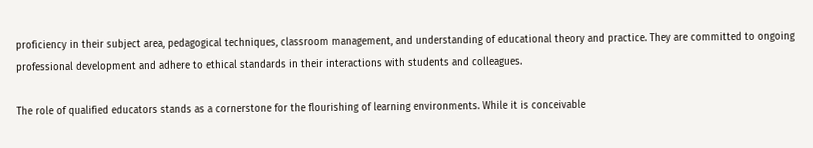proficiency in their subject area, pedagogical techniques, classroom management, and understanding of educational theory and practice. They are committed to ongoing professional development and adhere to ethical standards in their interactions with students and colleagues.

The role of qualified educators stands as a cornerstone for the flourishing of learning environments. While it is conceivable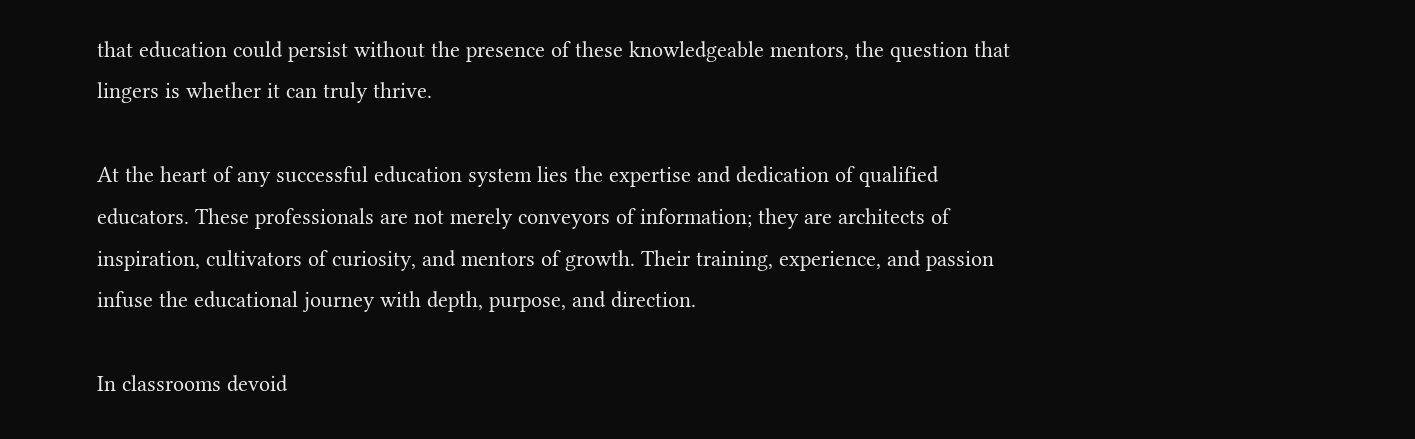that education could persist without the presence of these knowledgeable mentors, the question that lingers is whether it can truly thrive.

At the heart of any successful education system lies the expertise and dedication of qualified educators. These professionals are not merely conveyors of information; they are architects of inspiration, cultivators of curiosity, and mentors of growth. Their training, experience, and passion infuse the educational journey with depth, purpose, and direction.

In classrooms devoid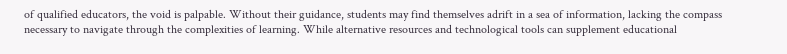of qualified educators, the void is palpable. Without their guidance, students may find themselves adrift in a sea of information, lacking the compass necessary to navigate through the complexities of learning. While alternative resources and technological tools can supplement educational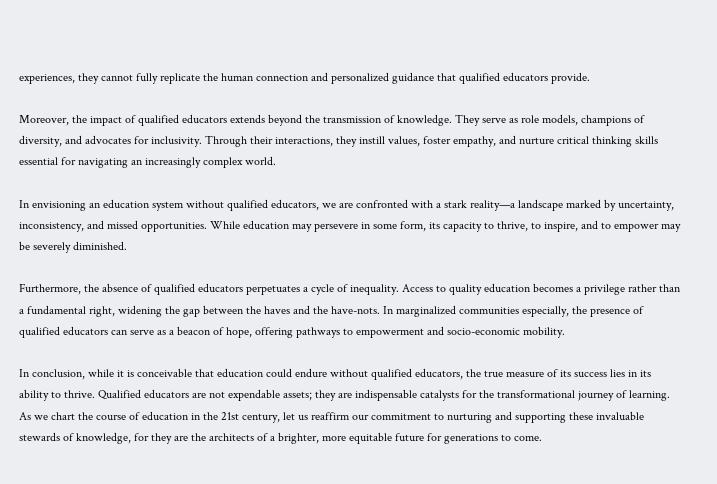experiences, they cannot fully replicate the human connection and personalized guidance that qualified educators provide.

Moreover, the impact of qualified educators extends beyond the transmission of knowledge. They serve as role models, champions of diversity, and advocates for inclusivity. Through their interactions, they instill values, foster empathy, and nurture critical thinking skills essential for navigating an increasingly complex world.

In envisioning an education system without qualified educators, we are confronted with a stark reality—a landscape marked by uncertainty, inconsistency, and missed opportunities. While education may persevere in some form, its capacity to thrive, to inspire, and to empower may be severely diminished.

Furthermore, the absence of qualified educators perpetuates a cycle of inequality. Access to quality education becomes a privilege rather than a fundamental right, widening the gap between the haves and the have-nots. In marginalized communities especially, the presence of qualified educators can serve as a beacon of hope, offering pathways to empowerment and socio-economic mobility.

In conclusion, while it is conceivable that education could endure without qualified educators, the true measure of its success lies in its ability to thrive. Qualified educators are not expendable assets; they are indispensable catalysts for the transformational journey of learning. As we chart the course of education in the 21st century, let us reaffirm our commitment to nurturing and supporting these invaluable stewards of knowledge, for they are the architects of a brighter, more equitable future for generations to come.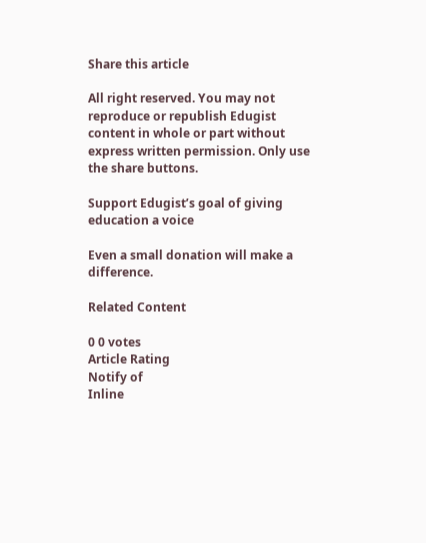Share this article

All right reserved. You may not reproduce or republish Edugist content in whole or part without express written permission. Only use the share buttons.

Support Edugist’s goal of giving education a voice

Even a small donation will make a difference.

Related Content

0 0 votes
Article Rating
Notify of
Inline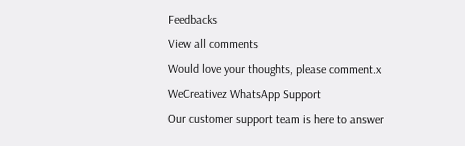Feedbacks
View all comments
Would love your thoughts, please comment.x
WeCreativez WhatsApp Support
Our customer support team is here to answer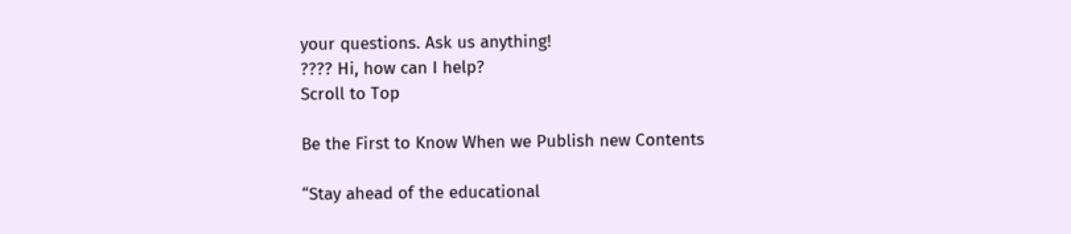your questions. Ask us anything!
???? Hi, how can I help?
Scroll to Top

Be the First to Know When we Publish new Contents

“Stay ahead of the educational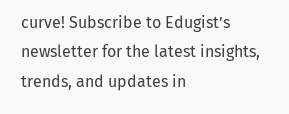curve! Subscribe to Edugist’s newsletter for the latest insights, trends, and updates in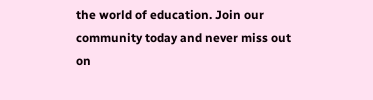the world of education. Join our community today and never miss out on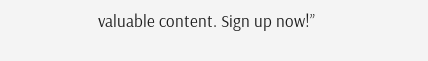valuable content. Sign up now!”